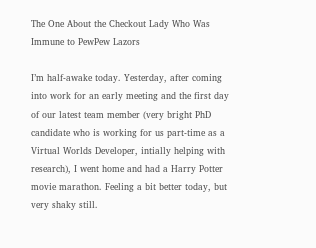The One About the Checkout Lady Who Was Immune to PewPew Lazors

I’m half-awake today. Yesterday, after coming into work for an early meeting and the first day of our latest team member (very bright PhD candidate who is working for us part-time as a Virtual Worlds Developer, intially helping with research), I went home and had a Harry Potter movie marathon. Feeling a bit better today, but very shaky still.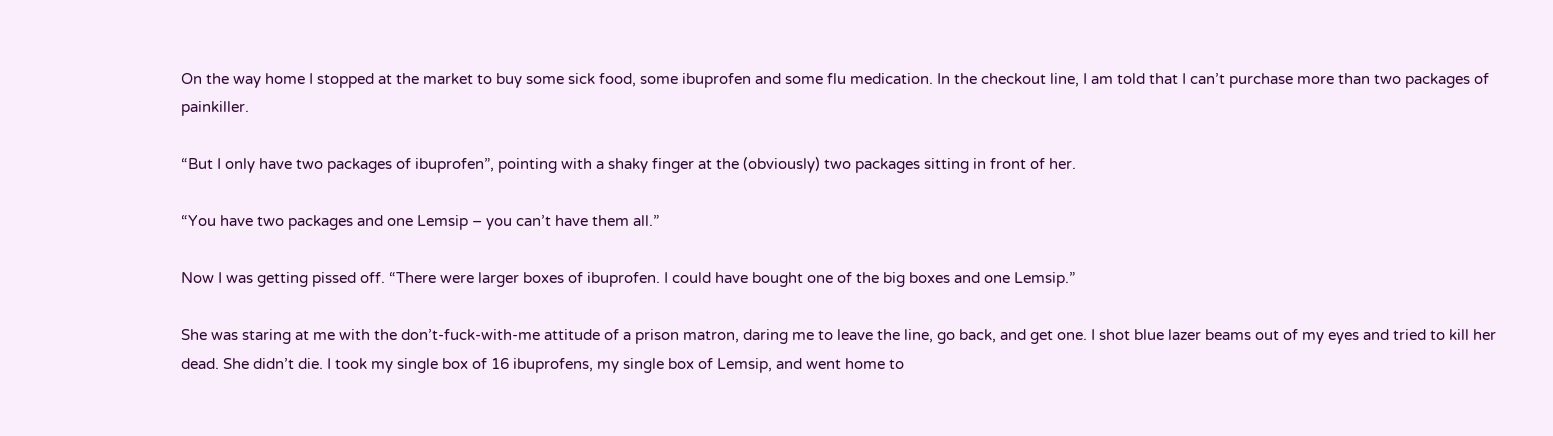On the way home I stopped at the market to buy some sick food, some ibuprofen and some flu medication. In the checkout line, I am told that I can’t purchase more than two packages of painkiller.

“But I only have two packages of ibuprofen”, pointing with a shaky finger at the (obviously) two packages sitting in front of her.

“You have two packages and one Lemsip – you can’t have them all.”

Now I was getting pissed off. “There were larger boxes of ibuprofen. I could have bought one of the big boxes and one Lemsip.”

She was staring at me with the don’t-fuck-with-me attitude of a prison matron, daring me to leave the line, go back, and get one. I shot blue lazer beams out of my eyes and tried to kill her dead. She didn’t die. I took my single box of 16 ibuprofens, my single box of Lemsip, and went home to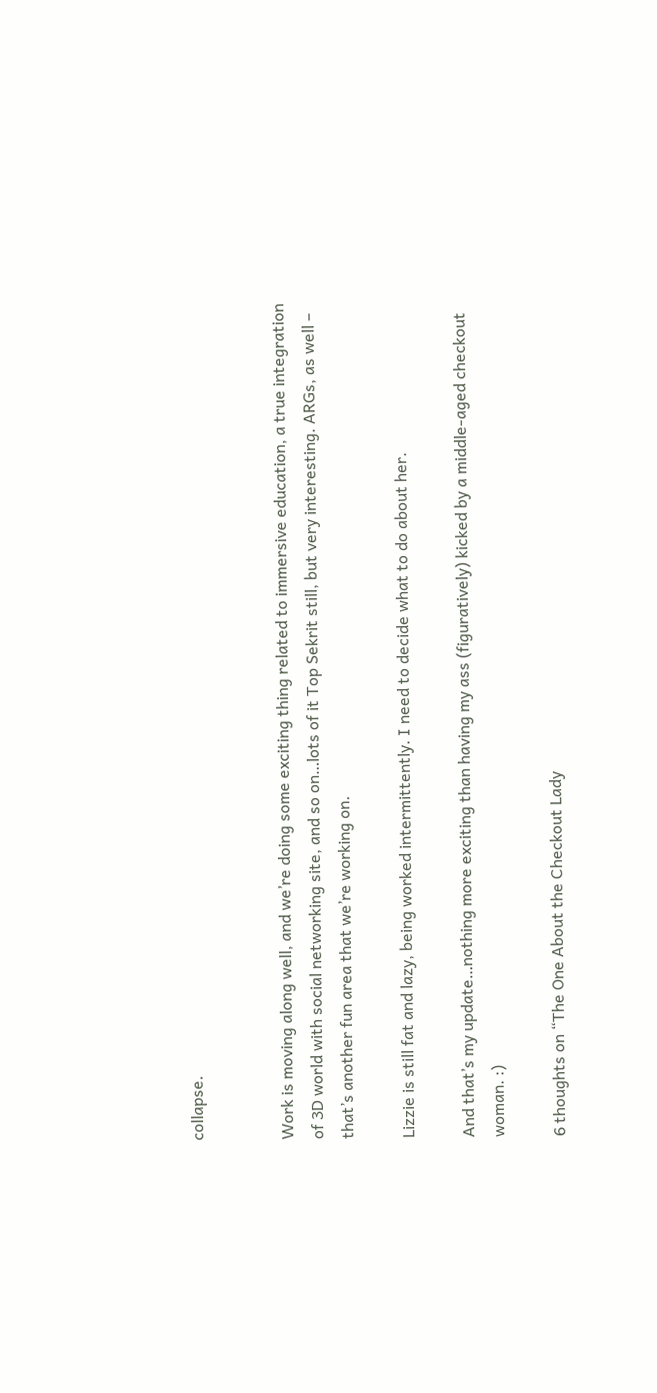collapse.


Work is moving along well, and we’re doing some exciting thing related to immersive education, a true integration of 3D world with social networking site, and so on…lots of it Top Sekrit still, but very interesting. ARGs, as well – that’s another fun area that we’re working on.

Lizzie is still fat and lazy, being worked intermittently. I need to decide what to do about her.

And that’s my update…nothing more exciting than having my ass (figuratively) kicked by a middle-aged checkout woman. :)

6 thoughts on “The One About the Checkout Lady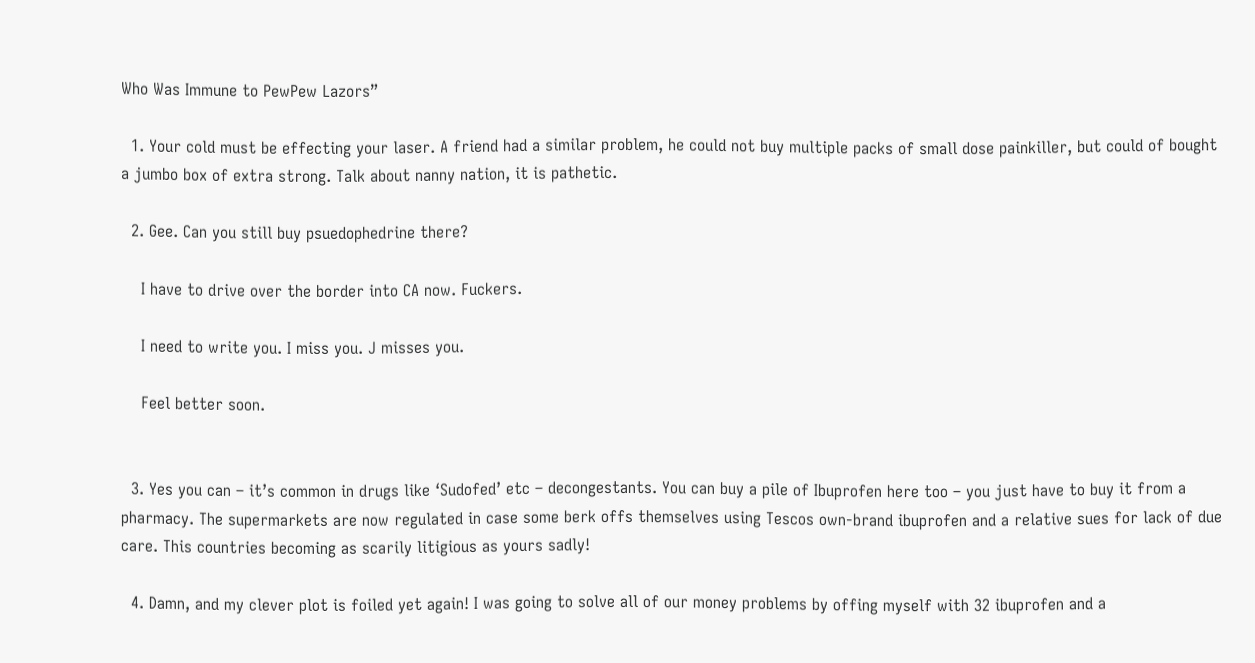Who Was Immune to PewPew Lazors”

  1. Your cold must be effecting your laser. A friend had a similar problem, he could not buy multiple packs of small dose painkiller, but could of bought a jumbo box of extra strong. Talk about nanny nation, it is pathetic.

  2. Gee. Can you still buy psuedophedrine there?

    I have to drive over the border into CA now. Fuckers.

    I need to write you. I miss you. J misses you.

    Feel better soon.


  3. Yes you can – it’s common in drugs like ‘Sudofed’ etc – decongestants. You can buy a pile of Ibuprofen here too – you just have to buy it from a pharmacy. The supermarkets are now regulated in case some berk offs themselves using Tescos own-brand ibuprofen and a relative sues for lack of due care. This countries becoming as scarily litigious as yours sadly!

  4. Damn, and my clever plot is foiled yet again! I was going to solve all of our money problems by offing myself with 32 ibuprofen and a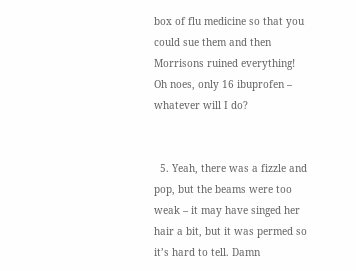box of flu medicine so that you could sue them and then Morrisons ruined everything! Oh noes, only 16 ibuprofen – whatever will I do?


  5. Yeah, there was a fizzle and pop, but the beams were too weak – it may have singed her hair a bit, but it was permed so it’s hard to tell. Damn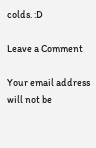colds. :D

Leave a Comment

Your email address will not be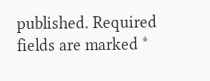published. Required fields are marked *